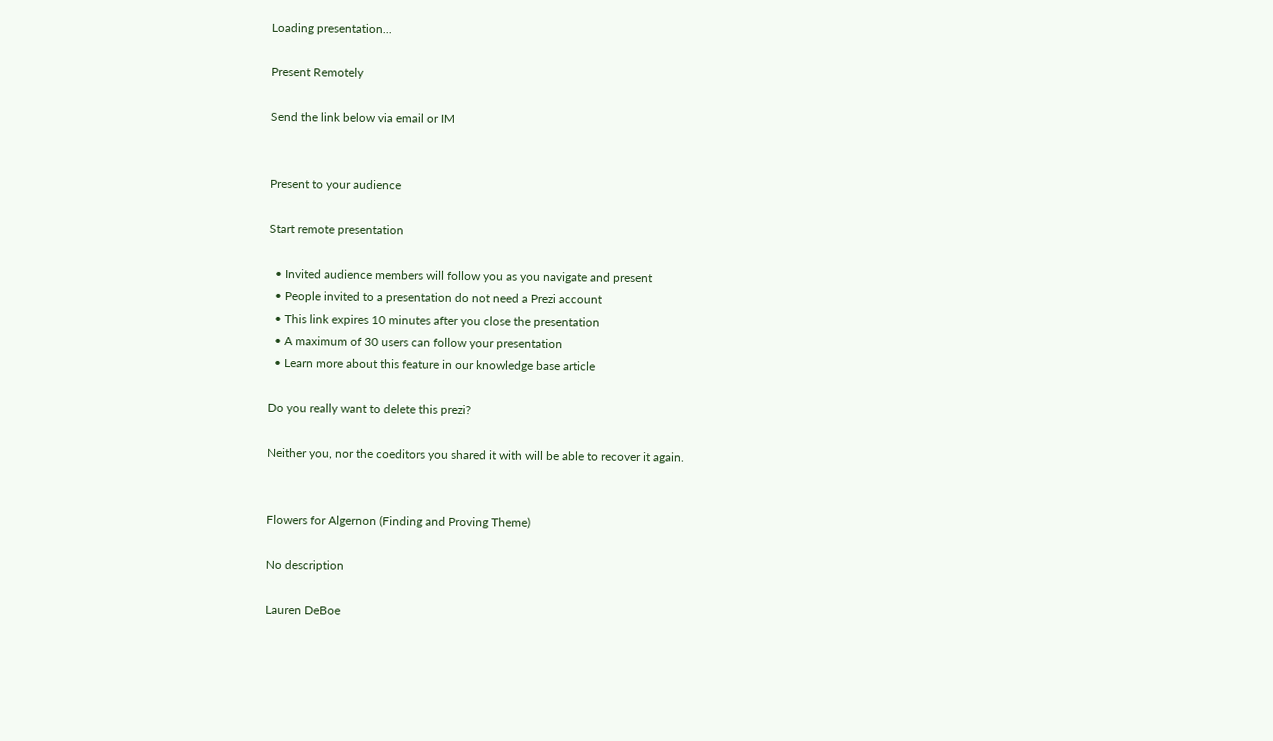Loading presentation...

Present Remotely

Send the link below via email or IM


Present to your audience

Start remote presentation

  • Invited audience members will follow you as you navigate and present
  • People invited to a presentation do not need a Prezi account
  • This link expires 10 minutes after you close the presentation
  • A maximum of 30 users can follow your presentation
  • Learn more about this feature in our knowledge base article

Do you really want to delete this prezi?

Neither you, nor the coeditors you shared it with will be able to recover it again.


Flowers for Algernon (Finding and Proving Theme)

No description

Lauren DeBoe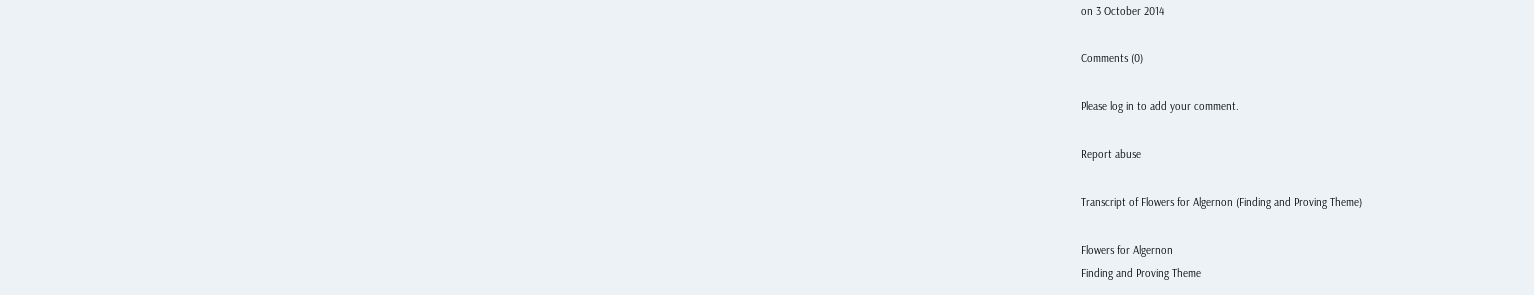on 3 October 2014

Comments (0)

Please log in to add your comment.

Report abuse

Transcript of Flowers for Algernon (Finding and Proving Theme)

Flowers for Algernon
Finding and Proving Theme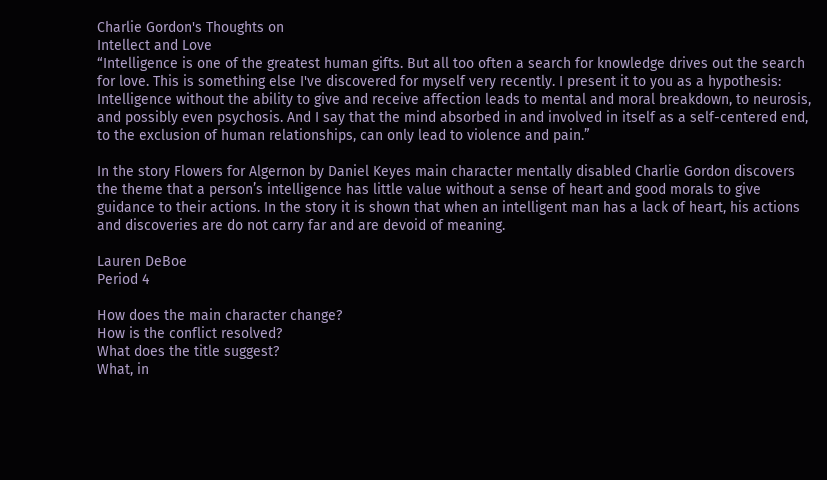Charlie Gordon's Thoughts on
Intellect and Love
“Intelligence is one of the greatest human gifts. But all too often a search for knowledge drives out the search for love. This is something else I've discovered for myself very recently. I present it to you as a hypothesis: Intelligence without the ability to give and receive affection leads to mental and moral breakdown, to neurosis, and possibly even psychosis. And I say that the mind absorbed in and involved in itself as a self-centered end, to the exclusion of human relationships, can only lead to violence and pain.”

In the story Flowers for Algernon by Daniel Keyes main character mentally disabled Charlie Gordon discovers the theme that a person’s intelligence has little value without a sense of heart and good morals to give guidance to their actions. In the story it is shown that when an intelligent man has a lack of heart, his actions and discoveries are do not carry far and are devoid of meaning.

Lauren DeBoe
Period 4

How does the main character change?
How is the conflict resolved?
What does the title suggest?
What, in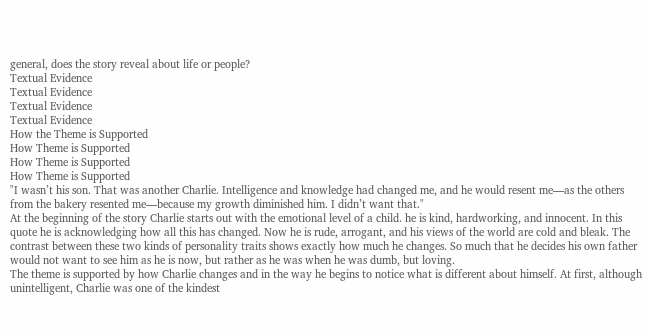general, does the story reveal about life or people?
Textual Evidence
Textual Evidence
Textual Evidence
Textual Evidence
How the Theme is Supported
How Theme is Supported
How Theme is Supported
How Theme is Supported
"I wasn’t his son. That was another Charlie. Intelligence and knowledge had changed me, and he would resent me—as the others from the bakery resented me—because my growth diminished him. I didn’t want that."
At the beginning of the story Charlie starts out with the emotional level of a child. he is kind, hardworking, and innocent. In this quote he is acknowledging how all this has changed. Now he is rude, arrogant, and his views of the world are cold and bleak. The contrast between these two kinds of personality traits shows exactly how much he changes. So much that he decides his own father would not want to see him as he is now, but rather as he was when he was dumb, but loving.
The theme is supported by how Charlie changes and in the way he begins to notice what is different about himself. At first, although unintelligent, Charlie was one of the kindest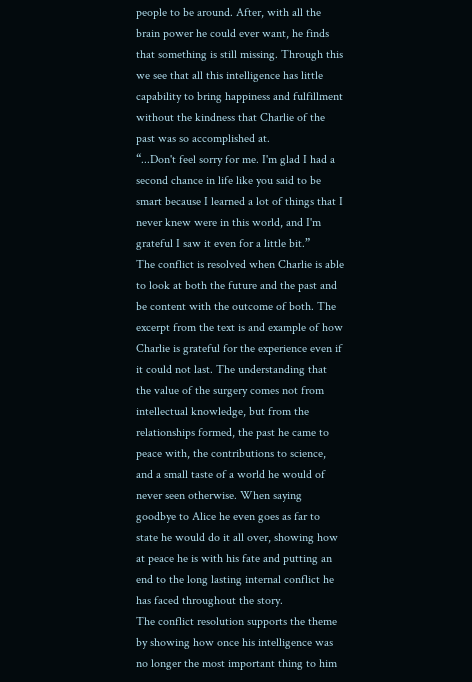people to be around. After, with all the brain power he could ever want, he finds that something is still missing. Through this we see that all this intelligence has little capability to bring happiness and fulfillment without the kindness that Charlie of the past was so accomplished at.
“...Don't feel sorry for me. I'm glad I had a second chance in life like you said to be smart because I learned a lot of things that I never knew were in this world, and I'm grateful I saw it even for a little bit.”
The conflict is resolved when Charlie is able to look at both the future and the past and be content with the outcome of both. The excerpt from the text is and example of how Charlie is grateful for the experience even if it could not last. The understanding that the value of the surgery comes not from intellectual knowledge, but from the relationships formed, the past he came to peace with, the contributions to science, and a small taste of a world he would of never seen otherwise. When saying goodbye to Alice he even goes as far to state he would do it all over, showing how at peace he is with his fate and putting an end to the long lasting internal conflict he has faced throughout the story.
The conflict resolution supports the theme by showing how once his intelligence was no longer the most important thing to him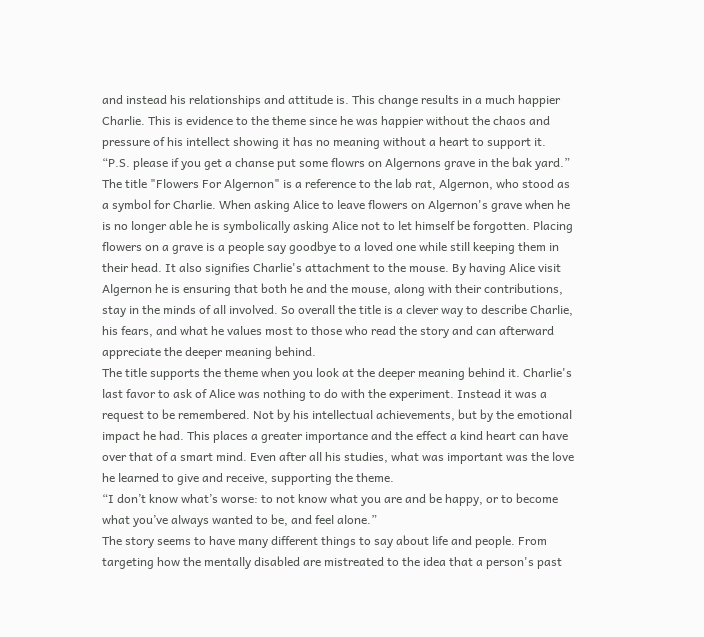and instead his relationships and attitude is. This change results in a much happier Charlie. This is evidence to the theme since he was happier without the chaos and pressure of his intellect showing it has no meaning without a heart to support it.
“P.S. please if you get a chanse put some flowrs on Algernons grave in the bak yard.”
The title "Flowers For Algernon" is a reference to the lab rat, Algernon, who stood as a symbol for Charlie. When asking Alice to leave flowers on Algernon's grave when he is no longer able he is symbolically asking Alice not to let himself be forgotten. Placing flowers on a grave is a people say goodbye to a loved one while still keeping them in their head. It also signifies Charlie's attachment to the mouse. By having Alice visit Algernon he is ensuring that both he and the mouse, along with their contributions, stay in the minds of all involved. So overall the title is a clever way to describe Charlie, his fears, and what he values most to those who read the story and can afterward appreciate the deeper meaning behind.
The title supports the theme when you look at the deeper meaning behind it. Charlie's last favor to ask of Alice was nothing to do with the experiment. Instead it was a request to be remembered. Not by his intellectual achievements, but by the emotional impact he had. This places a greater importance and the effect a kind heart can have over that of a smart mind. Even after all his studies, what was important was the love he learned to give and receive, supporting the theme.
“I don’t know what’s worse: to not know what you are and be happy, or to become what you’ve always wanted to be, and feel alone.”
The story seems to have many different things to say about life and people. From targeting how the mentally disabled are mistreated to the idea that a person's past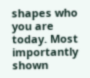shapes who you are today. Most importantly shown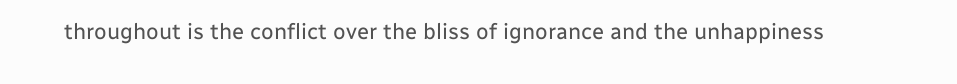throughout is the conflict over the bliss of ignorance and the unhappiness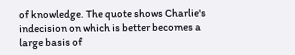of knowledge. The quote shows Charlie's indecision on which is better becomes a large basis of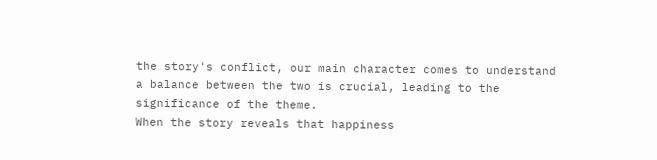the story's conflict, our main character comes to understand a balance between the two is crucial, leading to the significance of the theme.
When the story reveals that happiness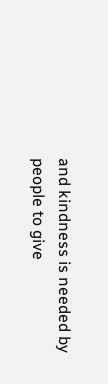and kindness is needed by people to give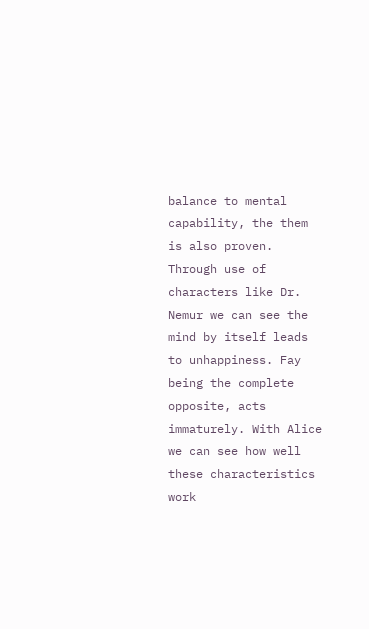balance to mental capability, the them is also proven. Through use of characters like Dr. Nemur we can see the mind by itself leads to unhappiness. Fay being the complete opposite, acts immaturely. With Alice we can see how well these characteristics work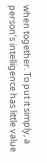when together. To put it simply, a person’s intelligence has little value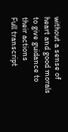without a sense of heart and good morals to give guidance to their actions
Full transcript